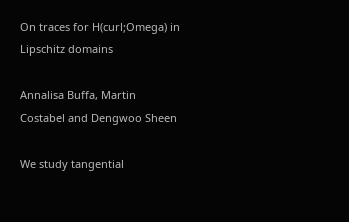On traces for H(curl;Omega) in Lipschitz domains

Annalisa Buffa, Martin Costabel and Dengwoo Sheen

We study tangential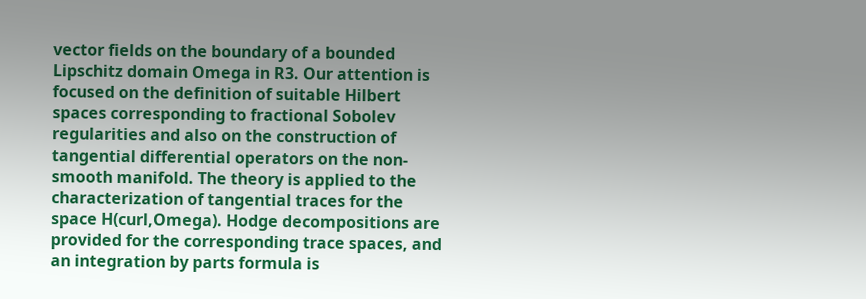vector fields on the boundary of a bounded Lipschitz domain Omega in R3. Our attention is focused on the definition of suitable Hilbert spaces corresponding to fractional Sobolev regularities and also on the construction of tangential differential operators on the non-smooth manifold. The theory is applied to the characterization of tangential traces for the space H(curl,Omega). Hodge decompositions are provided for the corresponding trace spaces, and an integration by parts formula is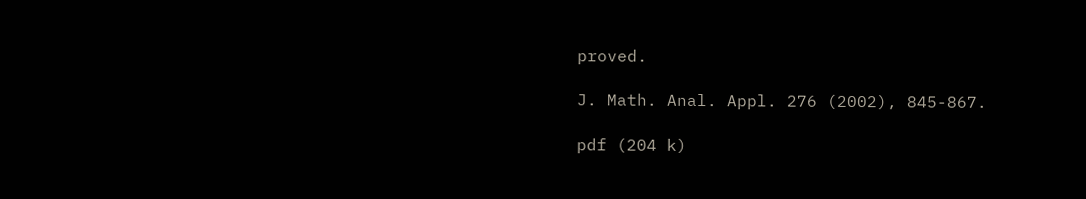proved.

J. Math. Anal. Appl. 276 (2002), 845-867.

pdf (204 k)